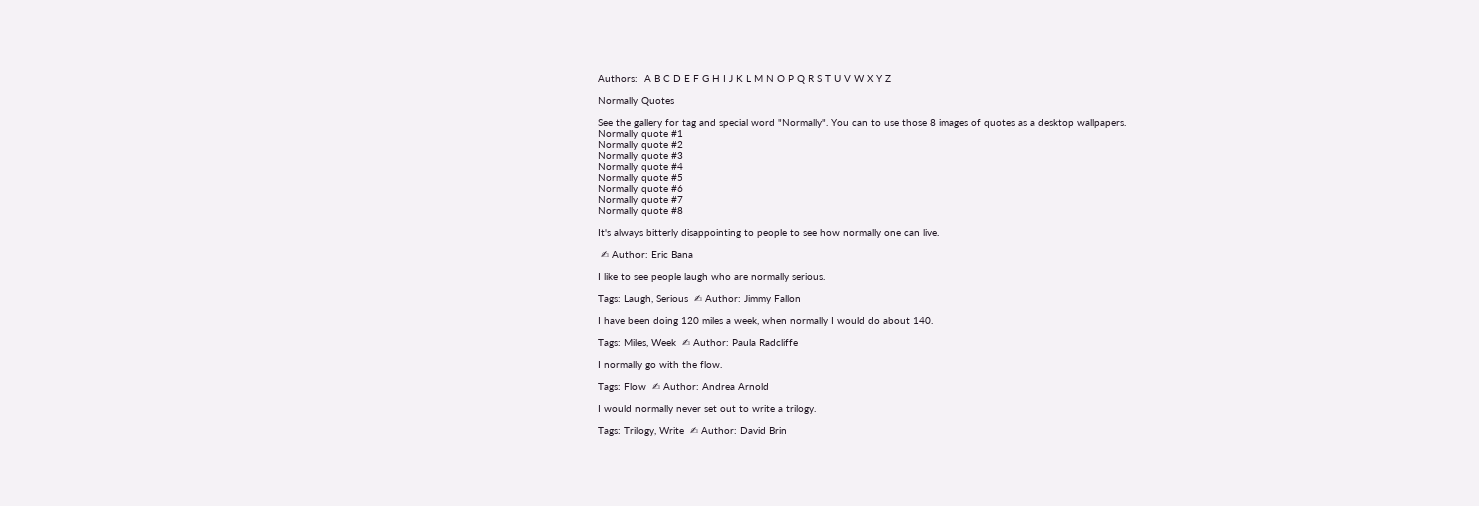Authors:  A B C D E F G H I J K L M N O P Q R S T U V W X Y Z

Normally Quotes

See the gallery for tag and special word "Normally". You can to use those 8 images of quotes as a desktop wallpapers.
Normally quote #1
Normally quote #2
Normally quote #3
Normally quote #4
Normally quote #5
Normally quote #6
Normally quote #7
Normally quote #8

It's always bitterly disappointing to people to see how normally one can live.

 ✍ Author: Eric Bana

I like to see people laugh who are normally serious.

Tags: Laugh, Serious  ✍ Author: Jimmy Fallon

I have been doing 120 miles a week, when normally I would do about 140.

Tags: Miles, Week  ✍ Author: Paula Radcliffe

I normally go with the flow.

Tags: Flow  ✍ Author: Andrea Arnold

I would normally never set out to write a trilogy.

Tags: Trilogy, Write  ✍ Author: David Brin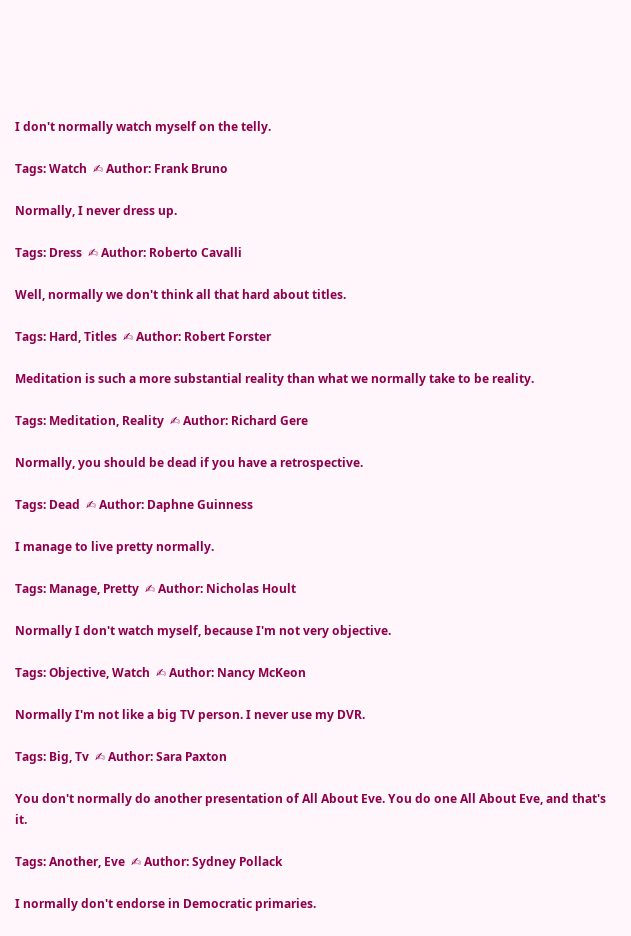I don't normally watch myself on the telly.

Tags: Watch  ✍ Author: Frank Bruno

Normally, I never dress up.

Tags: Dress  ✍ Author: Roberto Cavalli

Well, normally we don't think all that hard about titles.

Tags: Hard, Titles  ✍ Author: Robert Forster

Meditation is such a more substantial reality than what we normally take to be reality.

Tags: Meditation, Reality  ✍ Author: Richard Gere

Normally, you should be dead if you have a retrospective.

Tags: Dead  ✍ Author: Daphne Guinness

I manage to live pretty normally.

Tags: Manage, Pretty  ✍ Author: Nicholas Hoult

Normally I don't watch myself, because I'm not very objective.

Tags: Objective, Watch  ✍ Author: Nancy McKeon

Normally I'm not like a big TV person. I never use my DVR.

Tags: Big, Tv  ✍ Author: Sara Paxton

You don't normally do another presentation of All About Eve. You do one All About Eve, and that's it.

Tags: Another, Eve  ✍ Author: Sydney Pollack

I normally don't endorse in Democratic primaries.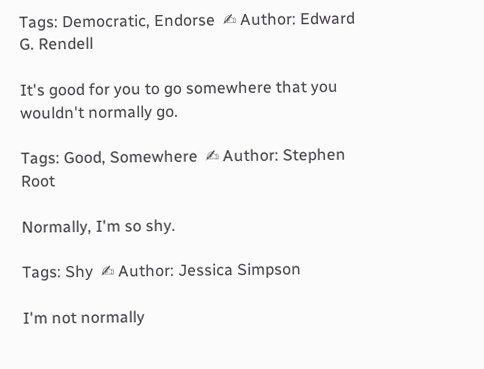Tags: Democratic, Endorse  ✍ Author: Edward G. Rendell

It's good for you to go somewhere that you wouldn't normally go.

Tags: Good, Somewhere  ✍ Author: Stephen Root

Normally, I'm so shy.

Tags: Shy  ✍ Author: Jessica Simpson

I'm not normally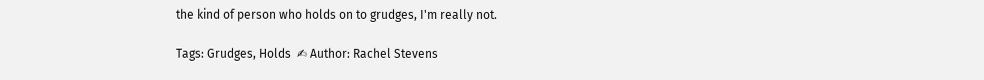the kind of person who holds on to grudges, I'm really not.

Tags: Grudges, Holds  ✍ Author: Rachel Stevens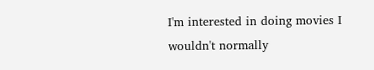I'm interested in doing movies I wouldn't normally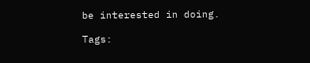be interested in doing.

Tags: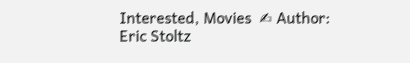Interested, Movies  ✍ Author: Eric Stoltz